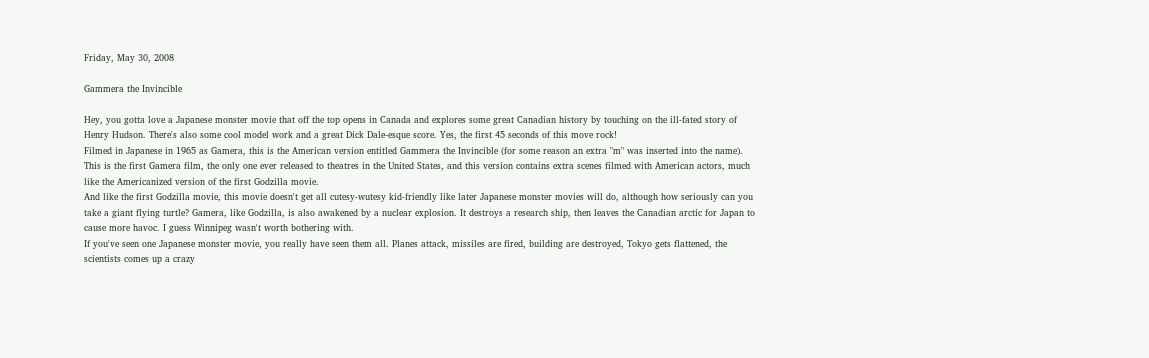Friday, May 30, 2008

Gammera the Invincible

Hey, you gotta love a Japanese monster movie that off the top opens in Canada and explores some great Canadian history by touching on the ill-fated story of Henry Hudson. There's also some cool model work and a great Dick Dale-esque score. Yes, the first 45 seconds of this move rock!
Filmed in Japanese in 1965 as Gamera, this is the American version entitled Gammera the Invincible (for some reason an extra "m" was inserted into the name). This is the first Gamera film, the only one ever released to theatres in the United States, and this version contains extra scenes filmed with American actors, much like the Americanized version of the first Godzilla movie.
And like the first Godzilla movie, this movie doesn't get all cutesy-wutesy kid-friendly like later Japanese monster movies will do, although how seriously can you take a giant flying turtle? Gamera, like Godzilla, is also awakened by a nuclear explosion. It destroys a research ship, then leaves the Canadian arctic for Japan to cause more havoc. I guess Winnipeg wasn't worth bothering with.
If you've seen one Japanese monster movie, you really have seen them all. Planes attack, missiles are fired, building are destroyed, Tokyo gets flattened, the scientists comes up a crazy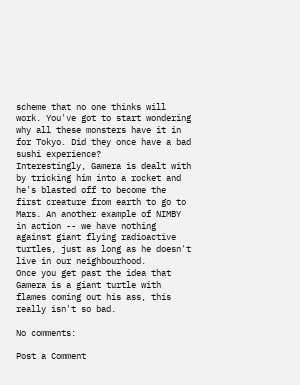scheme that no one thinks will work. You've got to start wondering why all these monsters have it in for Tokyo. Did they once have a bad sushi experience?
Interestingly, Gamera is dealt with by tricking him into a rocket and he's blasted off to become the first creature from earth to go to Mars. An another example of NIMBY in action -- we have nothing against giant flying radioactive turtles, just as long as he doesn't live in our neighbourhood.
Once you get past the idea that Gamera is a giant turtle with flames coming out his ass, this really isn't so bad.

No comments:

Post a Comment